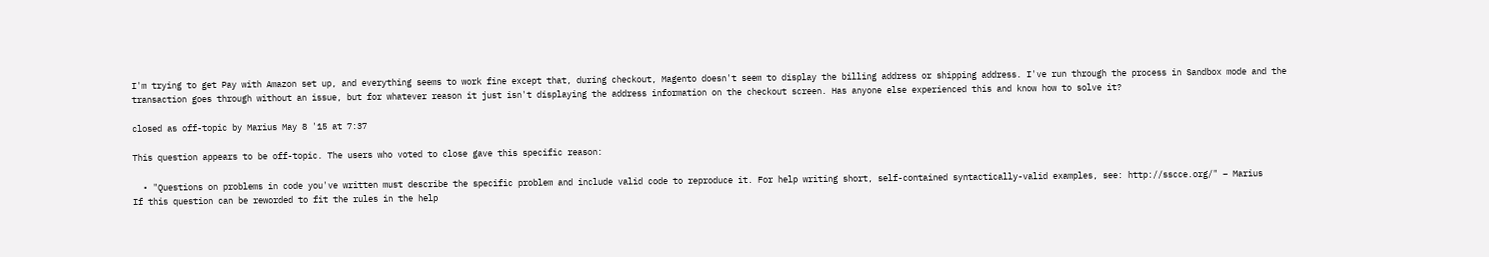I'm trying to get Pay with Amazon set up, and everything seems to work fine except that, during checkout, Magento doesn't seem to display the billing address or shipping address. I've run through the process in Sandbox mode and the transaction goes through without an issue, but for whatever reason it just isn't displaying the address information on the checkout screen. Has anyone else experienced this and know how to solve it?

closed as off-topic by Marius May 8 '15 at 7:37

This question appears to be off-topic. The users who voted to close gave this specific reason:

  • "Questions on problems in code you've written must describe the specific problem and include valid code to reproduce it. For help writing short, self-contained syntactically-valid examples, see: http://sscce.org/" – Marius
If this question can be reworded to fit the rules in the help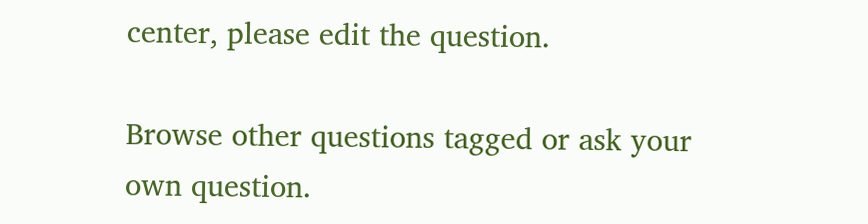center, please edit the question.

Browse other questions tagged or ask your own question.